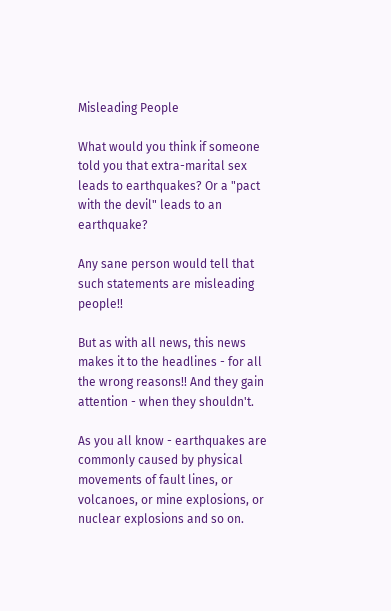Misleading People

What would you think if someone told you that extra-marital sex leads to earthquakes? Or a "pact with the devil" leads to an earthquake?

Any sane person would tell that such statements are misleading people!!

But as with all news, this news makes it to the headlines - for all the wrong reasons!! And they gain attention - when they shouldn't.

As you all know - earthquakes are commonly caused by physical movements of fault lines, or volcanoes, or mine explosions, or nuclear explosions and so on.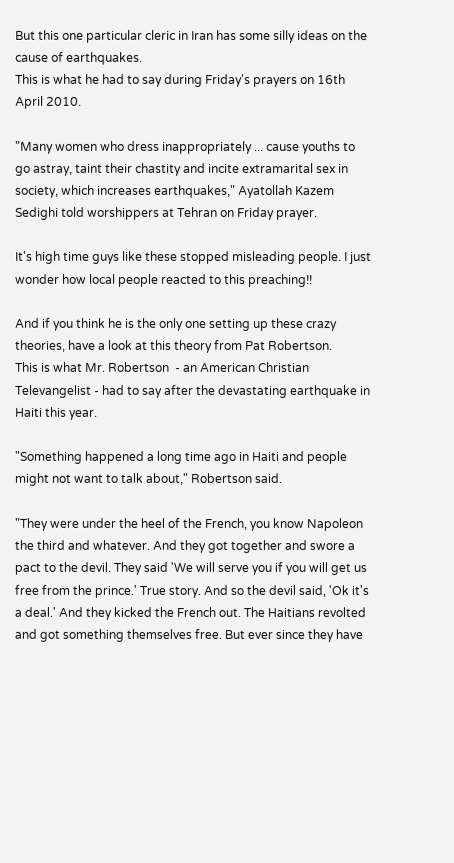But this one particular cleric in Iran has some silly ideas on the cause of earthquakes.
This is what he had to say during Friday's prayers on 16th April 2010.

"Many women who dress inappropriately ... cause youths to go astray, taint their chastity and incite extramarital sex in society, which increases earthquakes," Ayatollah Kazem Sedighi told worshippers at Tehran on Friday prayer.

It's high time guys like these stopped misleading people. I just wonder how local people reacted to this preaching!!

And if you think he is the only one setting up these crazy theories, have a look at this theory from Pat Robertson.
This is what Mr. Robertson  - an American Christian Televangelist - had to say after the devastating earthquake in Haiti this year.

"Something happened a long time ago in Haiti and people might not want to talk about," Robertson said.

"They were under the heel of the French, you know Napoleon the third and whatever. And they got together and swore a pact to the devil. They said 'We will serve you if you will get us free from the prince.' True story. And so the devil said, 'Ok it's a deal.' And they kicked the French out. The Haitians revolted and got something themselves free. But ever since they have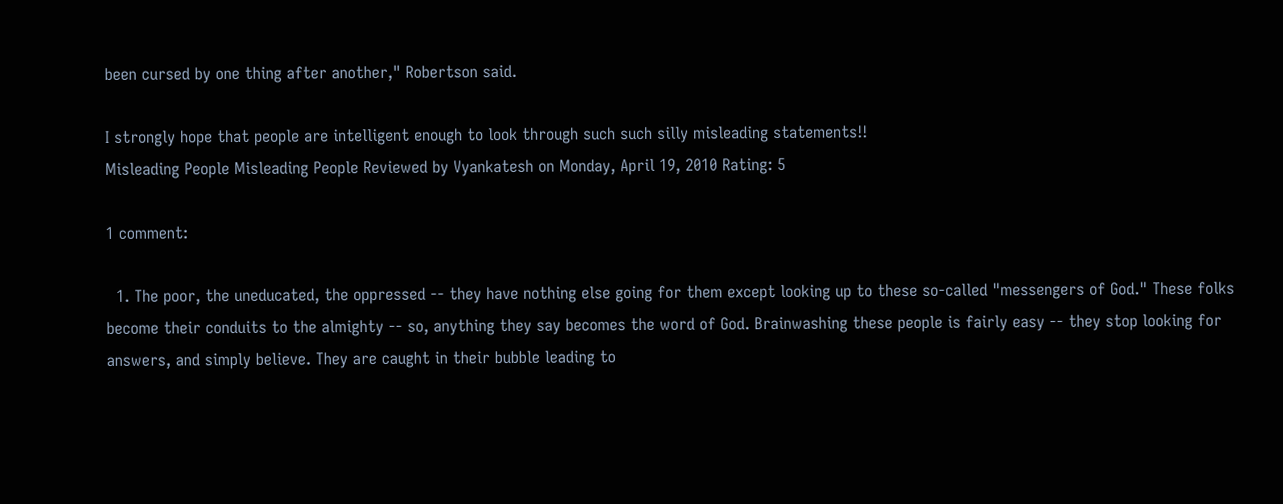been cursed by one thing after another," Robertson said.

I strongly hope that people are intelligent enough to look through such such silly misleading statements!!
Misleading People Misleading People Reviewed by Vyankatesh on Monday, April 19, 2010 Rating: 5

1 comment:

  1. The poor, the uneducated, the oppressed -- they have nothing else going for them except looking up to these so-called "messengers of God." These folks become their conduits to the almighty -- so, anything they say becomes the word of God. Brainwashing these people is fairly easy -- they stop looking for answers, and simply believe. They are caught in their bubble leading to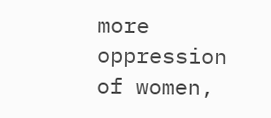more oppression of women,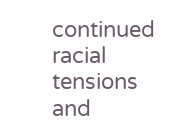continued racial tensions and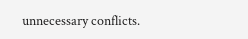unnecessary conflicts.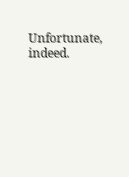Unfortunate, indeed.